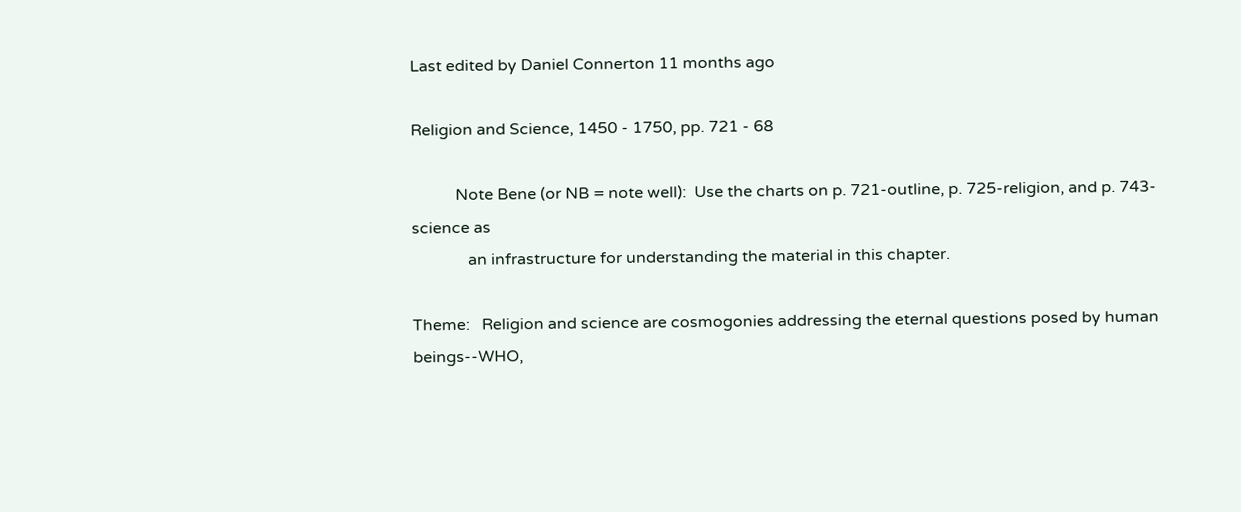Last edited by Daniel Connerton 11 months ago

Religion and Science, 1450 - 1750, pp. 721 - 68

           Note Bene (or NB = note well):  Use the charts on p. 721-outline, p. 725-religion, and p. 743-science as
              an infrastructure for understanding the material in this chapter.

Theme:   Religion and science are cosmogonies addressing the eternal questions posed by human beings--WHO,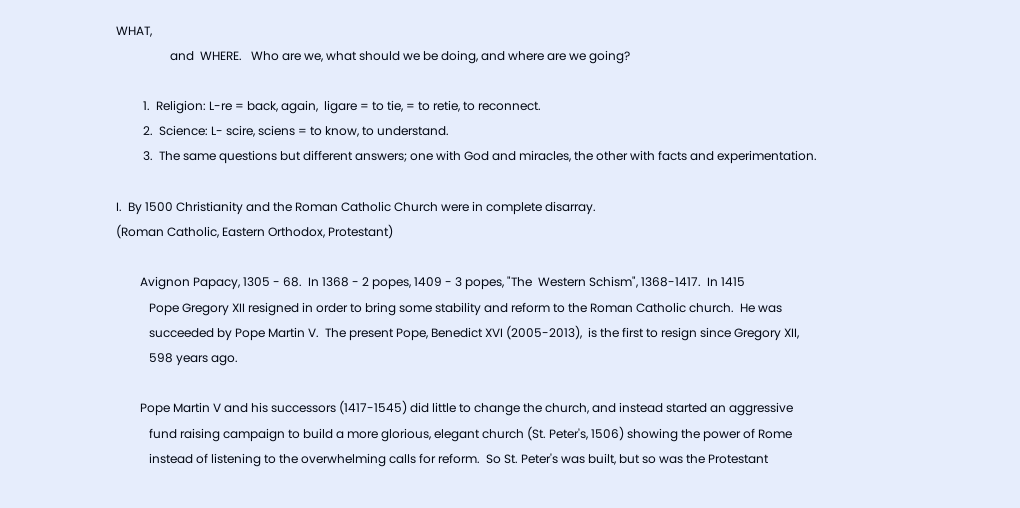WHAT,
                  and  WHERE.   Who are we, what should we be doing, and where are we going?

         1.  Religion: L-re = back, again,  ligare = to tie, = to retie, to reconnect.
         2.  Science: L- scire, sciens = to know, to understand.
         3.  The same questions but different answers; one with God and miracles, the other with facts and experimentation.

I.  By 1500 Christianity and the Roman Catholic Church were in complete disarray.
(Roman Catholic, Eastern Orthodox, Protestant)

        Avignon Papacy, 1305 - 68.  In 1368 - 2 popes, 1409 - 3 popes, "The  Western Schism", 1368-1417.  In 1415
           Pope Gregory XII resigned in order to bring some stability and reform to the Roman Catholic church.  He was
           succeeded by Pope Martin V.  The present Pope, Benedict XVI (2005-2013),  is the first to resign since Gregory XII,
           598 years ago.

        Pope Martin V and his successors (1417-1545) did little to change the church, and instead started an aggressive
           fund raising campaign to build a more glorious, elegant church (St. Peter's, 1506) showing the power of Rome
           instead of listening to the overwhelming calls for reform.  So St. Peter's was built, but so was the Protestant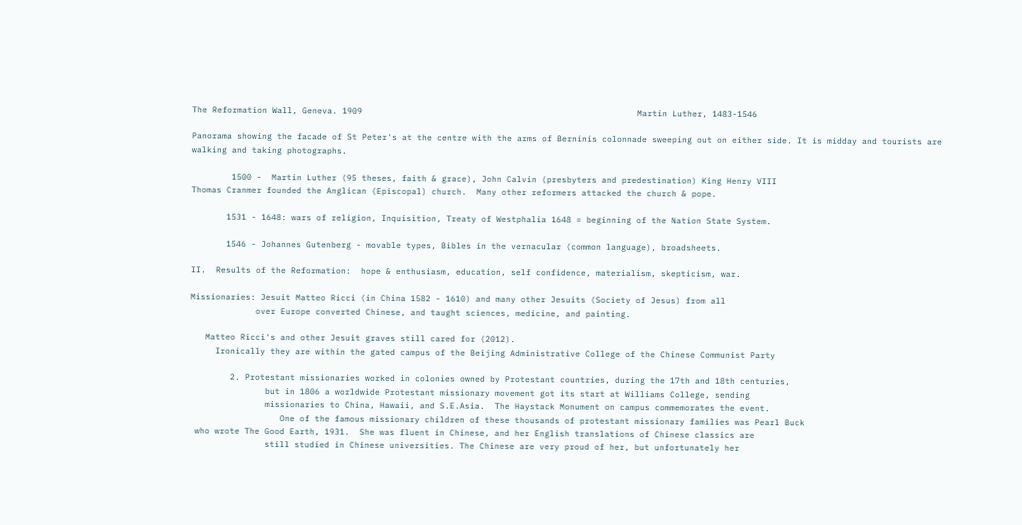The Reformation Wall, Geneva. 1909                                                       Martin Luther, 1483-1546

Panorama showing the facade of St Peter's at the centre with the arms of Berninis colonnade sweeping out on either side. It is midday and tourists are walking and taking photographs.

        1500 -  Martin Luther (95 theses, faith & grace), John Calvin (presbyters and predestination) King Henry VIII
Thomas Cranmer founded the Anglican (Episcopal) church.  Many other reformers attacked the church & pope.

       1531 - 1648: wars of religion, Inquisition, Treaty of Westphalia 1648 = beginning of the Nation State System.

       1546 - Johannes Gutenberg - movable types, Bibles in the vernacular (common language), broadsheets.

II.  Results of the Reformation:  hope & enthusiasm, education, self confidence, materialism, skepticism, war.

Missionaries: Jesuit Matteo Ricci (in China 1582 - 1610) and many other Jesuits (Society of Jesus) from all
             over Europe converted Chinese, and taught sciences, medicine, and painting.

   Matteo Ricci's and other Jesuit graves still cared for (2012).
     Ironically they are within the gated campus of the Beijing Administrative College of the Chinese Communist Party

        2. Protestant missionaries worked in colonies owned by Protestant countries, during the 17th and 18th centuries,
               but in 1806 a worldwide Protestant missionary movement got its start at Williams College, sending
               missionaries to China, Hawaii, and S.E.Asia.  The Haystack Monument on campus commemorates the event.
                  One of the famous missionary children of these thousands of protestant missionary families was Pearl Buck
 who wrote The Good Earth, 1931.  She was fluent in Chinese, and her English translations of Chinese classics are
               still studied in Chinese universities. The Chinese are very proud of her, but unfortunately her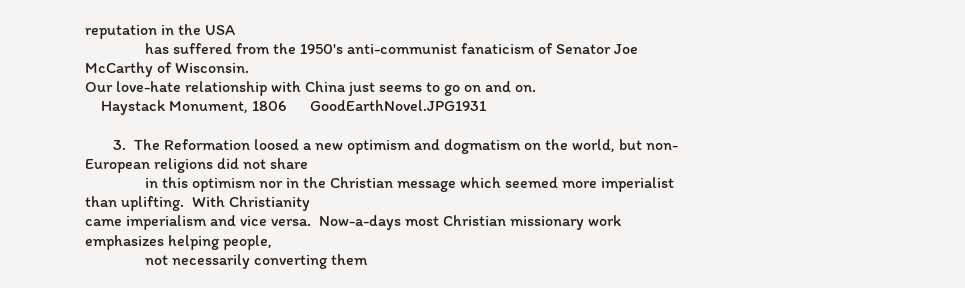reputation in the USA
               has suffered from the 1950's anti-communist fanaticism of Senator Joe McCarthy of Wisconsin.
Our love-hate relationship with China just seems to go on and on.
    Haystack Monument, 1806      GoodEarthNovel.JPG1931

       3.  The Reformation loosed a new optimism and dogmatism on the world, but non-European religions did not share
               in this optimism nor in the Christian message which seemed more imperialist than uplifting.  With Christianity
came imperialism and vice versa.  Now-a-days most Christian missionary work emphasizes helping people,
               not necessarily converting them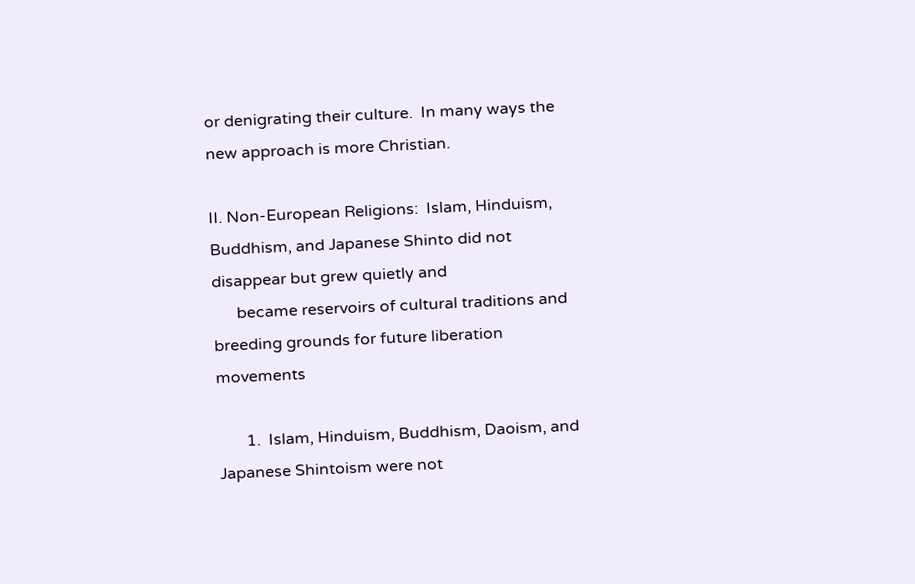or denigrating their culture.  In many ways the new approach is more Christian.

II. Non-European Religions:  Islam, Hinduism, Buddhism, and Japanese Shinto did not disappear but grew quietly and
      became reservoirs of cultural traditions and breeding grounds for future liberation movements

       1.  Islam, Hinduism, Buddhism, Daoism, and Japanese Shintoism were not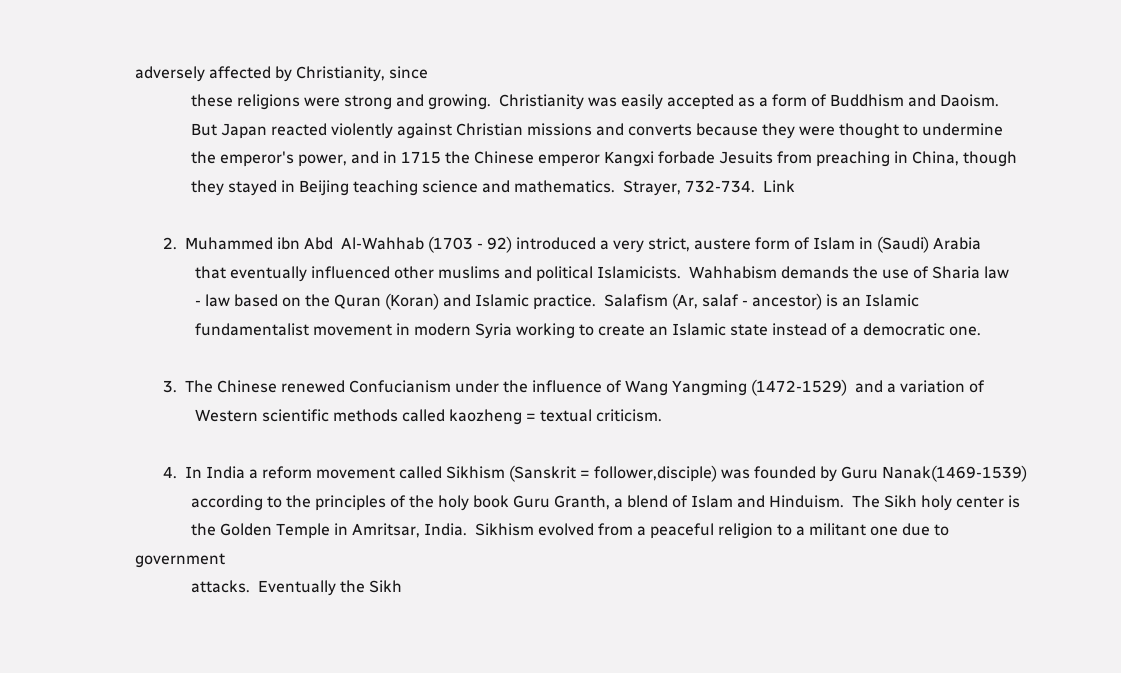adversely affected by Christianity, since
              these religions were strong and growing.  Christianity was easily accepted as a form of Buddhism and Daoism.
              But Japan reacted violently against Christian missions and converts because they were thought to undermine
              the emperor's power, and in 1715 the Chinese emperor Kangxi forbade Jesuits from preaching in China, though
              they stayed in Beijing teaching science and mathematics.  Strayer, 732-734.  Link

       2.  Muhammed ibn Abd  Al-Wahhab (1703 - 92) introduced a very strict, austere form of Islam in (Saudi) Arabia
               that eventually influenced other muslims and political Islamicists.  Wahhabism demands the use of Sharia law
               - law based on the Quran (Koran) and Islamic practice.  Salafism (Ar, salaf - ancestor) is an Islamic
               fundamentalist movement in modern Syria working to create an Islamic state instead of a democratic one.

       3.  The Chinese renewed Confucianism under the influence of Wang Yangming (1472-1529)  and a variation of
               Western scientific methods called kaozheng = textual criticism.

       4.  In India a reform movement called Sikhism (Sanskrit = follower,disciple) was founded by Guru Nanak(1469-1539)
              according to the principles of the holy book Guru Granth, a blend of Islam and Hinduism.  The Sikh holy center is
              the Golden Temple in Amritsar, India.  Sikhism evolved from a peaceful religion to a militant one due to government
              attacks.  Eventually the Sikh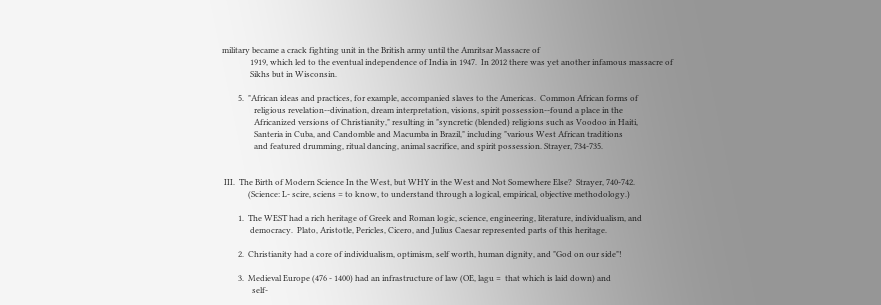military became a crack fighting unit in the British army until the Amritsar Massacre of
              1919, which led to the eventual independence of India in 1947.  In 2012 there was yet another infamous massacre of
              Sikhs but in Wisconsin.

        5.  "African ideas and practices, for example, accompanied slaves to the Americas.  Common African forms of
                religious revelation--divination, dream interpretation, visions, spirit possession--found a place in the
                Africanized versions of Christianity," resulting in "syncretic (blended) religions such as Voodoo in Haiti,
                Santeria in Cuba, and Candomble and Macumba in Brazil," including "various West African traditions
                and featured drumming, ritual dancing, animal sacrifice, and spirit possession. Strayer, 734-735.


 III.  The Birth of Modern Science In the West, but WHY in the West and Not Somewhere Else?  Strayer, 740-742.
             (Science: L- scire, sciens = to know, to understand through a logical, empirical, objective methodology.)

        1.  The WEST had a rich heritage of Greek and Roman logic, science, engineering, literature, individualism, and
              democracy.  Plato, Aristotle, Pericles, Cicero, and Julius Caesar represented parts of this heritage.

        2.  Christianity had a core of individualism, optimism, self worth, human dignity, and "God on our side"!

        3.  Medieval Europe (476 - 1400) had an infrastructure of law (OE, lagu =  that which is laid down) and
               self-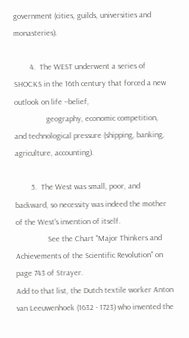government (cities, guilds, universities and monasteries).

        4.  The WEST underwent a series of SHOCKS in the 16th century that forced a new outlook on life --belief,
                geography, economic competition, and technological pressure (shipping, banking, agriculture, accounting).

        5.  The West was small, poor, and backward, so necessity was indeed the mother of the West's invention of itself.
                See the Chart "Major Thinkers and Achievements of the Scientific Revolution" on page 743 of Strayer.
Add to that list, the Dutch textile worker Anton van Leeuwenhoek (1632 - 1723) who invented the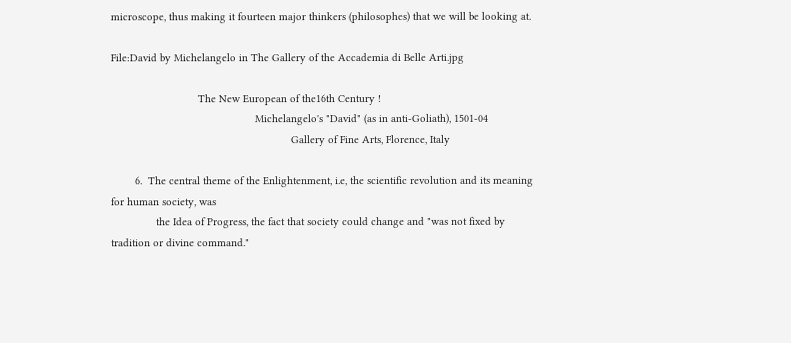microscope, thus making it fourteen major thinkers (philosophes) that we will be looking at.

File:David by Michelangelo in The Gallery of the Accademia di Belle Arti.jpg

                             The New European of the16th Century !
                                                Michelangelo's "David" (as in anti-Goliath), 1501-04
                                                            Gallery of Fine Arts, Florence, Italy

        6.  The central theme of the Enlightenment, i.e, the scientific revolution and its meaning for human society, was
               the Idea of Progress, the fact that society could change and "was not fixed by tradition or divine command."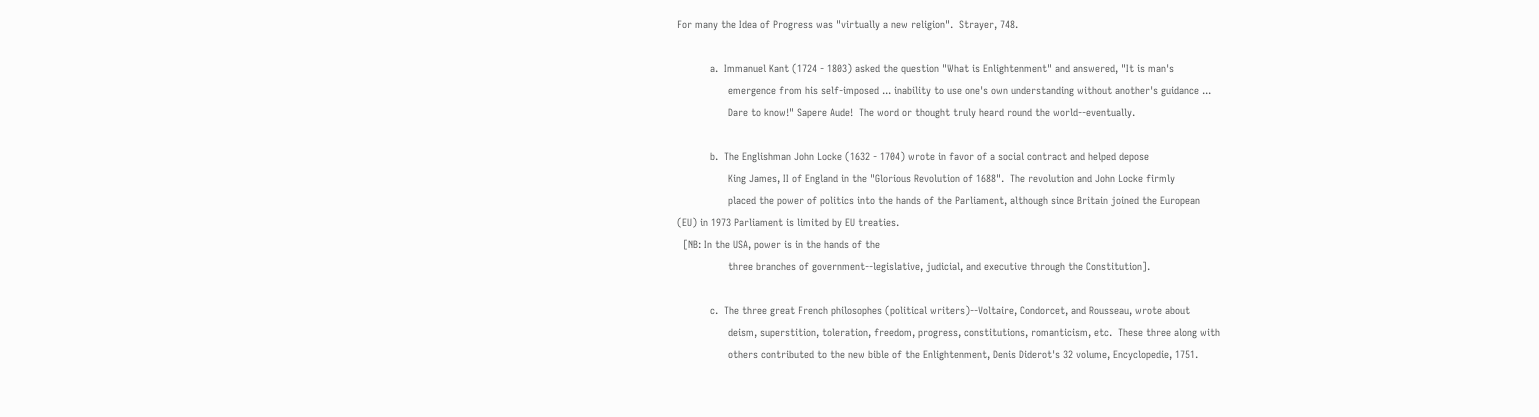For many the Idea of Progress was "virtually a new religion".  Strayer, 748.

           a.  Immanuel Kant (1724 - 1803) asked the question "What is Enlightenment" and answered, "It is man's
                 emergence from his self-imposed ... inability to use one's own understanding without another's guidance ...
                 Dare to know!" Sapere Aude!  The word or thought truly heard round the world--eventually.

           b.  The Englishman John Locke (1632 - 1704) wrote in favor of a social contract and helped depose
                 King James, II of England in the "Glorious Revolution of 1688".  The revolution and John Locke firmly
                 placed the power of politics into the hands of the Parliament, although since Britain joined the European
(EU) in 1973 Parliament is limited by EU treaties.
  [NB: In the USA, power is in the hands of the
                 three branches of government--legislative, judicial, and executive through the Constitution].

           c.  The three great French philosophes (political writers)--Voltaire, Condorcet, and Rousseau, wrote about
                 deism, superstition, toleration, freedom, progress, constitutions, romanticism, etc.  These three along with
                 others contributed to the new bible of the Enlightenment, Denis Diderot's 32 volume, Encyclopedie, 1751.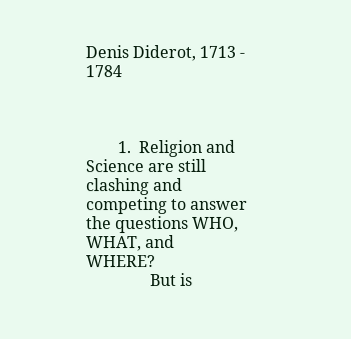Denis Diderot, 1713 - 1784



        1.  Religion and Science are still clashing and competing to answer the questions WHO, WHAT, and  WHERE?
                But is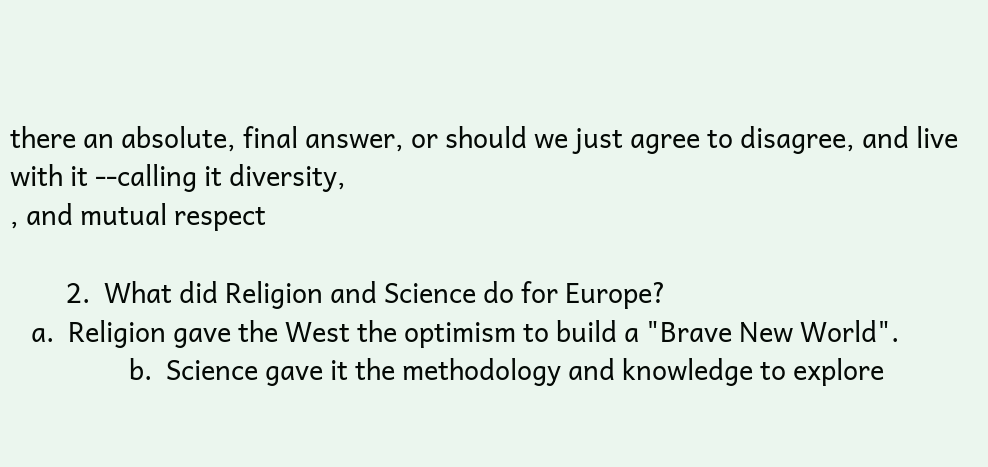there an absolute, final answer, or should we just agree to disagree, and live with it --calling it diversity,
, and mutual respect

        2.  What did Religion and Science do for Europe?
   a.  Religion gave the West the optimism to build a "Brave New World".
                 b.  Science gave it the methodology and knowledge to explore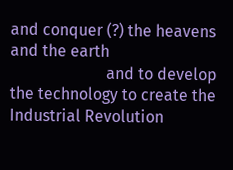and conquer (?) the heavens and the earth
                        and to develop the technology to create the Industrial Revolution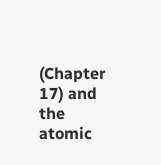(Chapter 17) and the atomic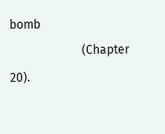bomb
                        (Chapter 20).